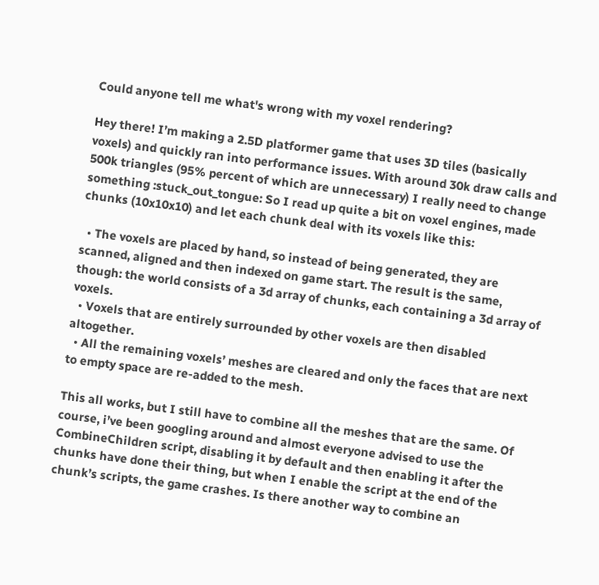Could anyone tell me what's wrong with my voxel rendering?

Hey there! I’m making a 2.5D platformer game that uses 3D tiles (basically voxels) and quickly ran into performance issues. With around 30k draw calls and 500k triangles (95% percent of which are unnecessary) I really need to change something :stuck_out_tongue: So I read up quite a bit on voxel engines, made chunks (10x10x10) and let each chunk deal with its voxels like this:

  • The voxels are placed by hand, so instead of being generated, they are scanned, aligned and then indexed on game start. The result is the same, though: the world consists of a 3d array of chunks, each containing a 3d array of voxels.
  • Voxels that are entirely surrounded by other voxels are then disabled altogether.
  • All the remaining voxels’ meshes are cleared and only the faces that are next to empty space are re-added to the mesh.

This all works, but I still have to combine all the meshes that are the same. Of course, i’ve been googling around and almost everyone advised to use the CombineChildren script, disabling it by default and then enabling it after the chunks have done their thing, but when I enable the script at the end of the chunk’s scripts, the game crashes. Is there another way to combine an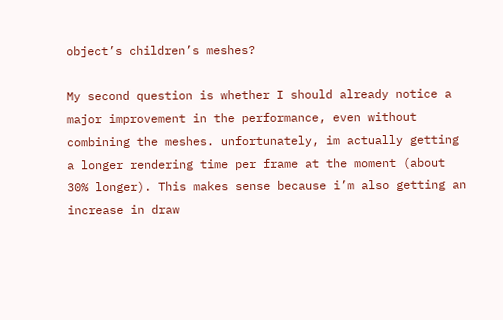object’s children’s meshes?

My second question is whether I should already notice a major improvement in the performance, even without combining the meshes. unfortunately, im actually getting a longer rendering time per frame at the moment (about 30% longer). This makes sense because i’m also getting an increase in draw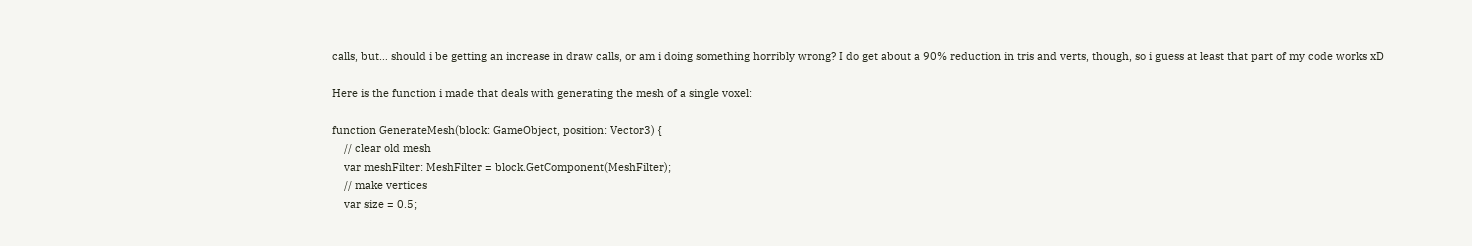calls, but… should i be getting an increase in draw calls, or am i doing something horribly wrong? I do get about a 90% reduction in tris and verts, though, so i guess at least that part of my code works xD

Here is the function i made that deals with generating the mesh of a single voxel:

function GenerateMesh(block: GameObject, position: Vector3) {
    // clear old mesh
    var meshFilter: MeshFilter = block.GetComponent(MeshFilter);
    // make vertices
    var size = 0.5;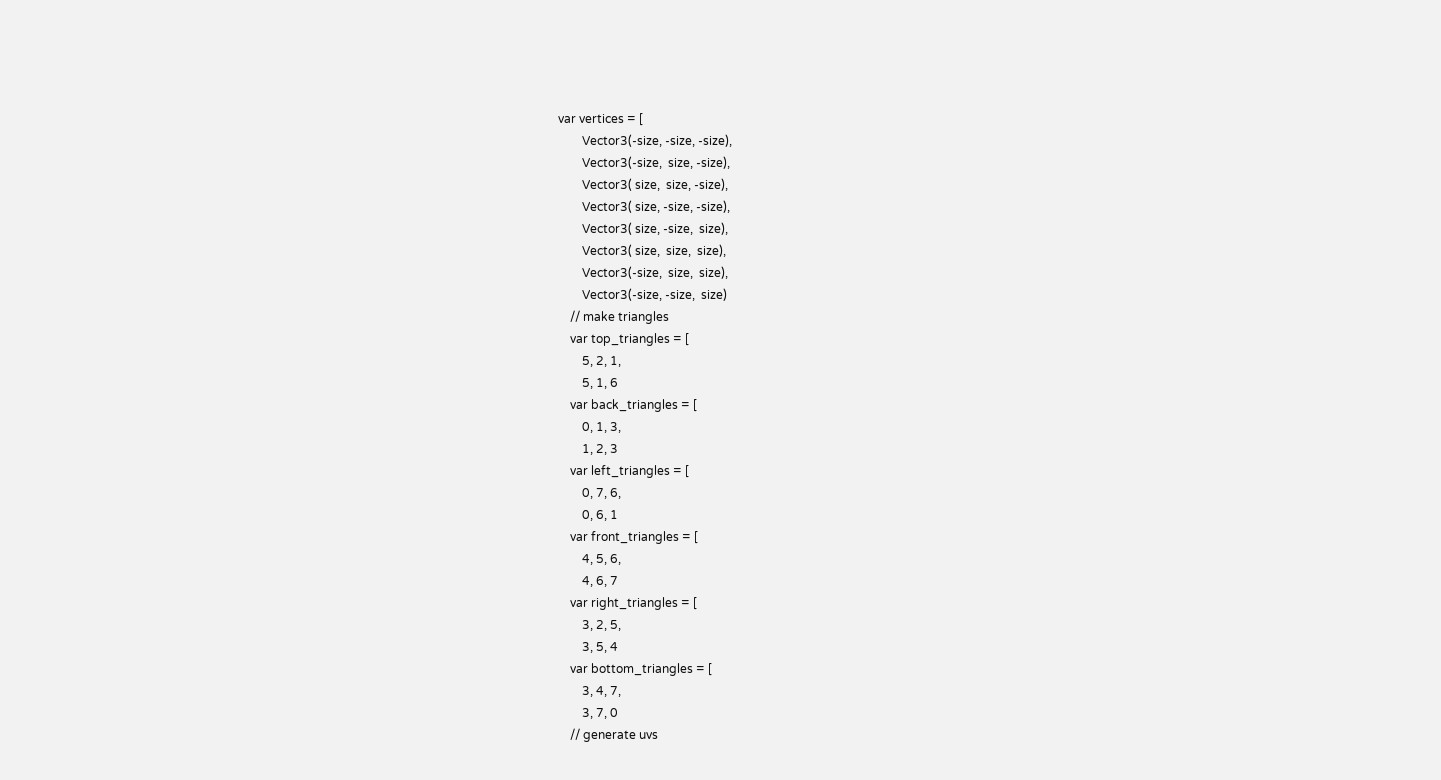var vertices = [
        Vector3(-size, -size, -size),
        Vector3(-size,  size, -size),
        Vector3( size,  size, -size),
        Vector3( size, -size, -size),
        Vector3( size, -size,  size),
        Vector3( size,  size,  size),
        Vector3(-size,  size,  size),
        Vector3(-size, -size,  size)
    // make triangles
    var top_triangles = [
        5, 2, 1,
        5, 1, 6
    var back_triangles = [
        0, 1, 3,
        1, 2, 3
    var left_triangles = [
        0, 7, 6,
        0, 6, 1
    var front_triangles = [
        4, 5, 6,
        4, 6, 7
    var right_triangles = [
        3, 2, 5,
        3, 5, 4
    var bottom_triangles = [
        3, 4, 7,
        3, 7, 0
    // generate uvs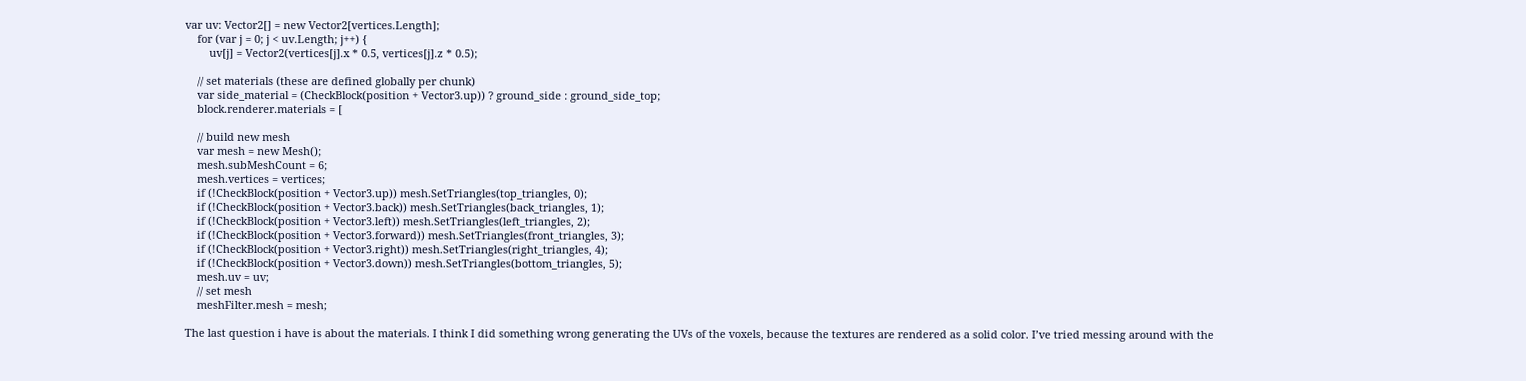var uv: Vector2[] = new Vector2[vertices.Length];
    for (var j = 0; j < uv.Length; j++) {
        uv[j] = Vector2(vertices[j].x * 0.5, vertices[j].z * 0.5);

    // set materials (these are defined globally per chunk)
    var side_material = (CheckBlock(position + Vector3.up)) ? ground_side : ground_side_top;
    block.renderer.materials = [

    // build new mesh
    var mesh = new Mesh();
    mesh.subMeshCount = 6;
    mesh.vertices = vertices;
    if (!CheckBlock(position + Vector3.up)) mesh.SetTriangles(top_triangles, 0);
    if (!CheckBlock(position + Vector3.back)) mesh.SetTriangles(back_triangles, 1);
    if (!CheckBlock(position + Vector3.left)) mesh.SetTriangles(left_triangles, 2);
    if (!CheckBlock(position + Vector3.forward)) mesh.SetTriangles(front_triangles, 3);
    if (!CheckBlock(position + Vector3.right)) mesh.SetTriangles(right_triangles, 4);
    if (!CheckBlock(position + Vector3.down)) mesh.SetTriangles(bottom_triangles, 5);
    mesh.uv = uv;
    // set mesh
    meshFilter.mesh = mesh;

The last question i have is about the materials. I think I did something wrong generating the UVs of the voxels, because the textures are rendered as a solid color. I’ve tried messing around with the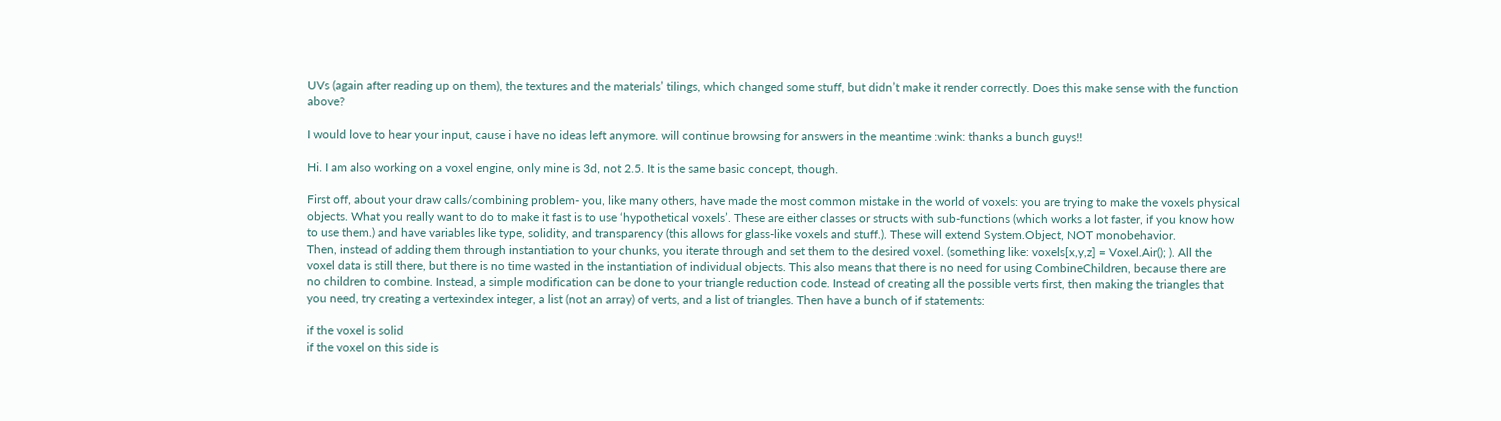UVs (again after reading up on them), the textures and the materials’ tilings, which changed some stuff, but didn’t make it render correctly. Does this make sense with the function above?

I would love to hear your input, cause i have no ideas left anymore. will continue browsing for answers in the meantime :wink: thanks a bunch guys!!

Hi. I am also working on a voxel engine, only mine is 3d, not 2.5. It is the same basic concept, though.

First off, about your draw calls/combining problem- you, like many others, have made the most common mistake in the world of voxels: you are trying to make the voxels physical objects. What you really want to do to make it fast is to use ‘hypothetical voxels’. These are either classes or structs with sub-functions (which works a lot faster, if you know how to use them.) and have variables like type, solidity, and transparency (this allows for glass-like voxels and stuff.). These will extend System.Object, NOT monobehavior.
Then, instead of adding them through instantiation to your chunks, you iterate through and set them to the desired voxel. (something like: voxels[x,y,z] = Voxel.Air(); ). All the voxel data is still there, but there is no time wasted in the instantiation of individual objects. This also means that there is no need for using CombineChildren, because there are no children to combine. Instead, a simple modification can be done to your triangle reduction code. Instead of creating all the possible verts first, then making the triangles that you need, try creating a vertexindex integer, a list (not an array) of verts, and a list of triangles. Then have a bunch of if statements:

if the voxel is solid
if the voxel on this side is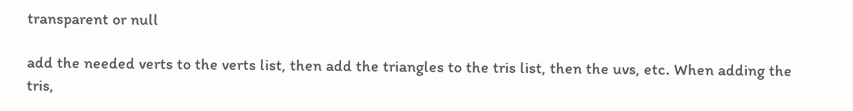transparent or null

add the needed verts to the verts list, then add the triangles to the tris list, then the uvs, etc. When adding the tris,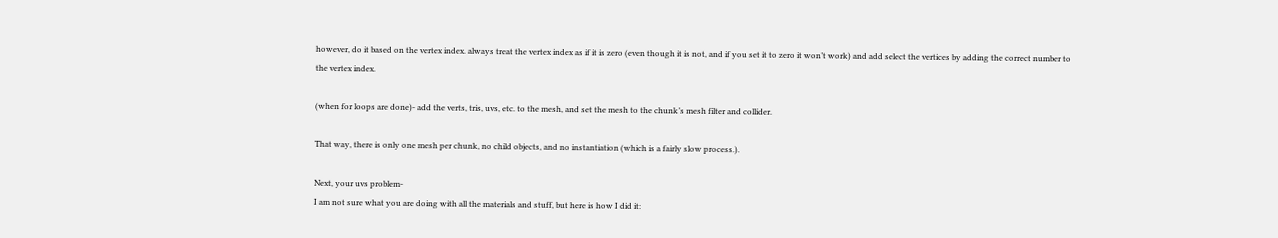however, do it based on the vertex index. always treat the vertex index as if it is zero (even though it is not, and if you set it to zero it won’t work) and add select the vertices by adding the correct number to the vertex index.

(when for loops are done)- add the verts, tris, uvs, etc. to the mesh, and set the mesh to the chunk’s mesh filter and collider.

That way, there is only one mesh per chunk, no child objects, and no instantiation (which is a fairly slow process.).

Next, your uvs problem-
I am not sure what you are doing with all the materials and stuff, but here is how I did it: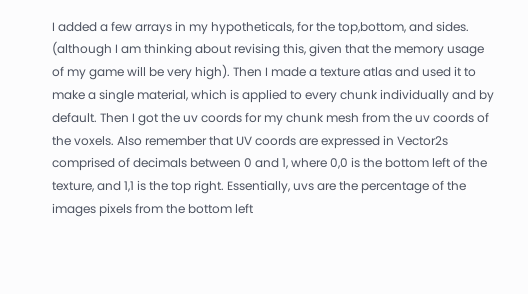I added a few arrays in my hypotheticals, for the top,bottom, and sides. (although I am thinking about revising this, given that the memory usage of my game will be very high). Then I made a texture atlas and used it to make a single material, which is applied to every chunk individually and by default. Then I got the uv coords for my chunk mesh from the uv coords of the voxels. Also remember that UV coords are expressed in Vector2s comprised of decimals between 0 and 1, where 0,0 is the bottom left of the texture, and 1,1 is the top right. Essentially, uvs are the percentage of the images pixels from the bottom left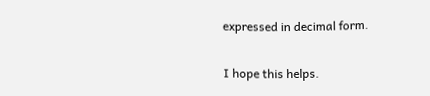expressed in decimal form.

I hope this helps.